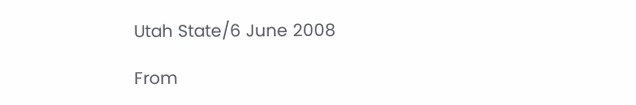Utah State/6 June 2008

From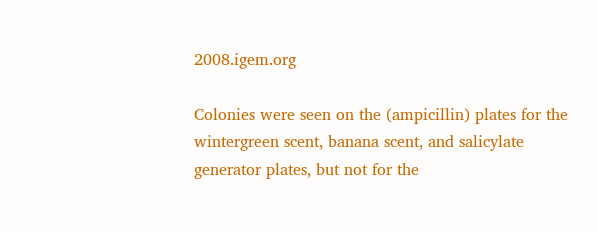2008.igem.org

Colonies were seen on the (ampicillin) plates for the wintergreen scent, banana scent, and salicylate generator plates, but not for the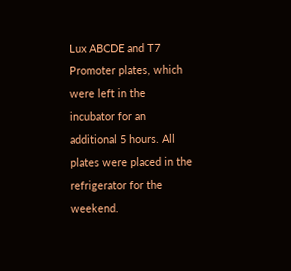Lux ABCDE and T7 Promoter plates, which were left in the incubator for an additional 5 hours. All plates were placed in the refrigerator for the weekend.